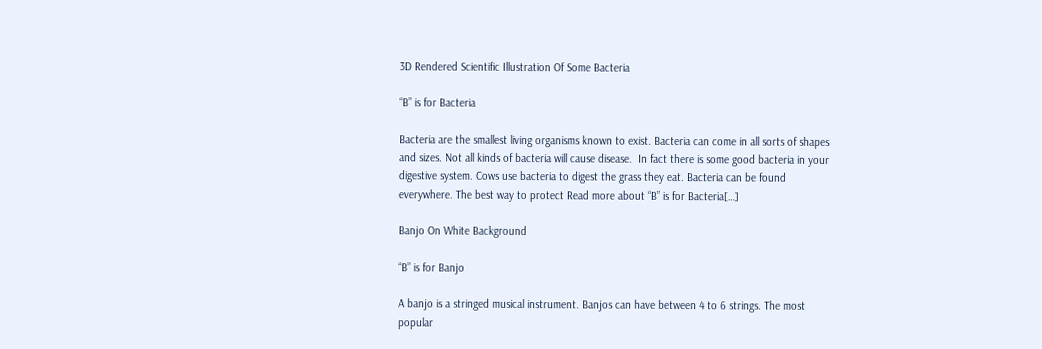3D Rendered Scientific Illustration Of Some Bacteria

“B” is for Bacteria

Bacteria are the smallest living organisms known to exist. Bacteria can come in all sorts of shapes and sizes. Not all kinds of bacteria will cause disease.  In fact there is some good bacteria in your digestive system. Cows use bacteria to digest the grass they eat. Bacteria can be found everywhere. The best way to protect Read more about “B” is for Bacteria[…]

Banjo On White Background

“B” is for Banjo

A banjo is a stringed musical instrument. Banjos can have between 4 to 6 strings. The most popular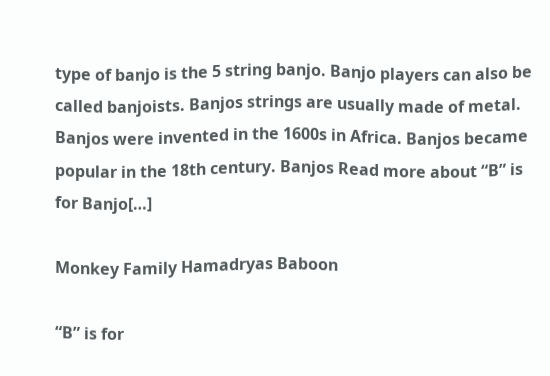type of banjo is the 5 string banjo. Banjo players can also be called banjoists. Banjos strings are usually made of metal. Banjos were invented in the 1600s in Africa. Banjos became popular in the 18th century. Banjos Read more about “B” is for Banjo[…]

Monkey Family Hamadryas Baboon

“B” is for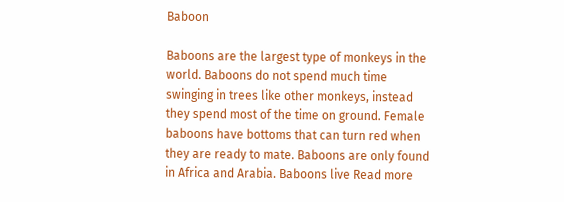Baboon

Baboons are the largest type of monkeys in the world. Baboons do not spend much time swinging in trees like other monkeys, instead they spend most of the time on ground. Female baboons have bottoms that can turn red when they are ready to mate. Baboons are only found in Africa and Arabia. Baboons live Read more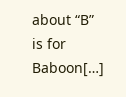about “B” is for Baboon[…]